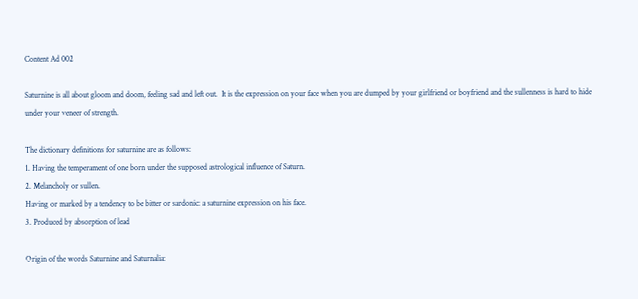Content Ad 002

Saturnine is all about gloom and doom, feeling sad and left out.  It is the expression on your face when you are dumped by your girlfriend or boyfriend and the sullenness is hard to hide under your veneer of strength.

The dictionary definitions for saturnine are as follows:
1. Having the temperament of one born under the supposed astrological influence of Saturn.
2. Melancholy or sullen.
Having or marked by a tendency to be bitter or sardonic: a saturnine expression on his face.
3. Produced by absorption of lead

Origin of the words Saturnine and Saturnalia: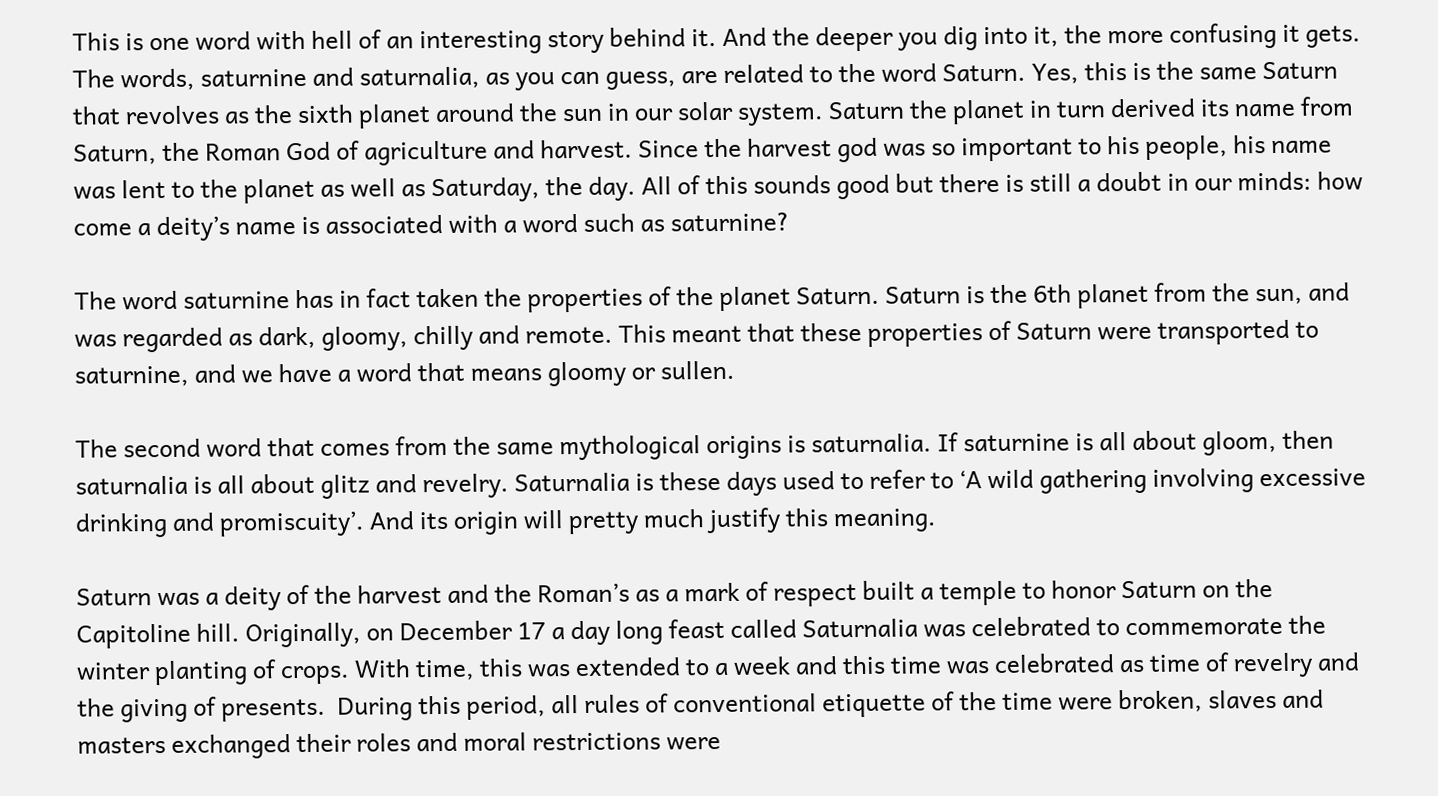This is one word with hell of an interesting story behind it. And the deeper you dig into it, the more confusing it gets.
The words, saturnine and saturnalia, as you can guess, are related to the word Saturn. Yes, this is the same Saturn that revolves as the sixth planet around the sun in our solar system. Saturn the planet in turn derived its name from Saturn, the Roman God of agriculture and harvest. Since the harvest god was so important to his people, his name was lent to the planet as well as Saturday, the day. All of this sounds good but there is still a doubt in our minds: how come a deity’s name is associated with a word such as saturnine?

The word saturnine has in fact taken the properties of the planet Saturn. Saturn is the 6th planet from the sun, and was regarded as dark, gloomy, chilly and remote. This meant that these properties of Saturn were transported to saturnine, and we have a word that means gloomy or sullen.

The second word that comes from the same mythological origins is saturnalia. If saturnine is all about gloom, then saturnalia is all about glitz and revelry. Saturnalia is these days used to refer to ‘A wild gathering involving excessive drinking and promiscuity’. And its origin will pretty much justify this meaning.

Saturn was a deity of the harvest and the Roman’s as a mark of respect built a temple to honor Saturn on the Capitoline hill. Originally, on December 17 a day long feast called Saturnalia was celebrated to commemorate the winter planting of crops. With time, this was extended to a week and this time was celebrated as time of revelry and the giving of presents.  During this period, all rules of conventional etiquette of the time were broken, slaves and masters exchanged their roles and moral restrictions were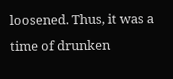loosened. Thus, it was a time of drunken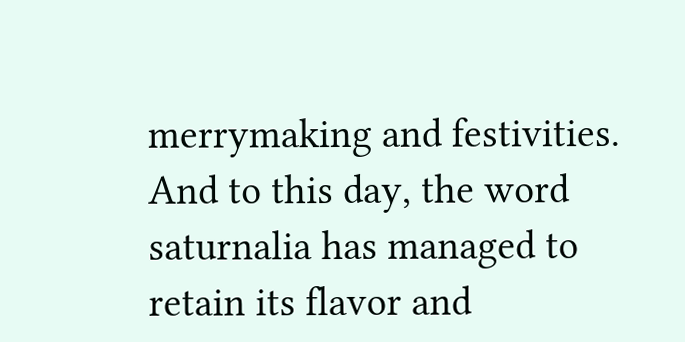merrymaking and festivities.  And to this day, the word saturnalia has managed to retain its flavor and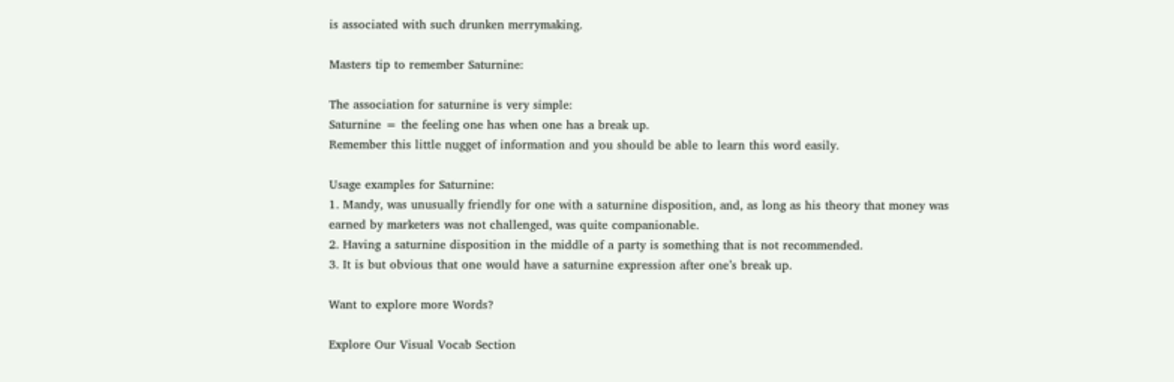is associated with such drunken merrymaking.

Masters tip to remember Saturnine:

The association for saturnine is very simple:
Saturnine = the feeling one has when one has a break up.
Remember this little nugget of information and you should be able to learn this word easily.

Usage examples for Saturnine:
1. Mandy, was unusually friendly for one with a saturnine disposition, and, as long as his theory that money was earned by marketers was not challenged, was quite companionable.
2. Having a saturnine disposition in the middle of a party is something that is not recommended.
3. It is but obvious that one would have a saturnine expression after one’s break up.

Want to explore more Words?

Explore Our Visual Vocab Section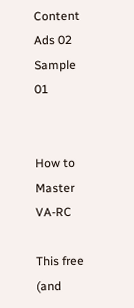Content Ads 02 Sample 01


How to Master VA-RC

This free (and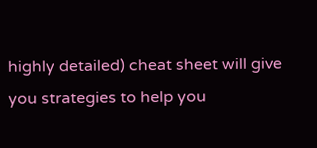highly detailed) cheat sheet will give you strategies to help you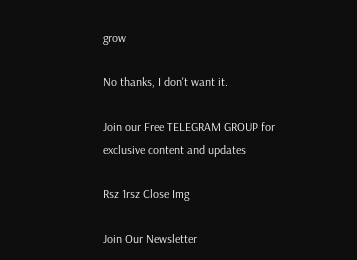grow

No thanks, I don't want it.

Join our Free TELEGRAM GROUP for exclusive content and updates

Rsz 1rsz Close Img

Join Our Newsletter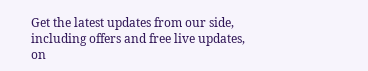Get the latest updates from our side, including offers and free live updates, on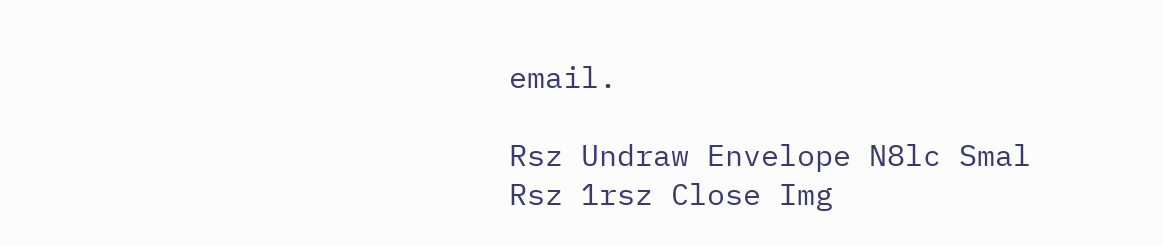email.

Rsz Undraw Envelope N8lc Smal
Rsz 1rsz Close Img